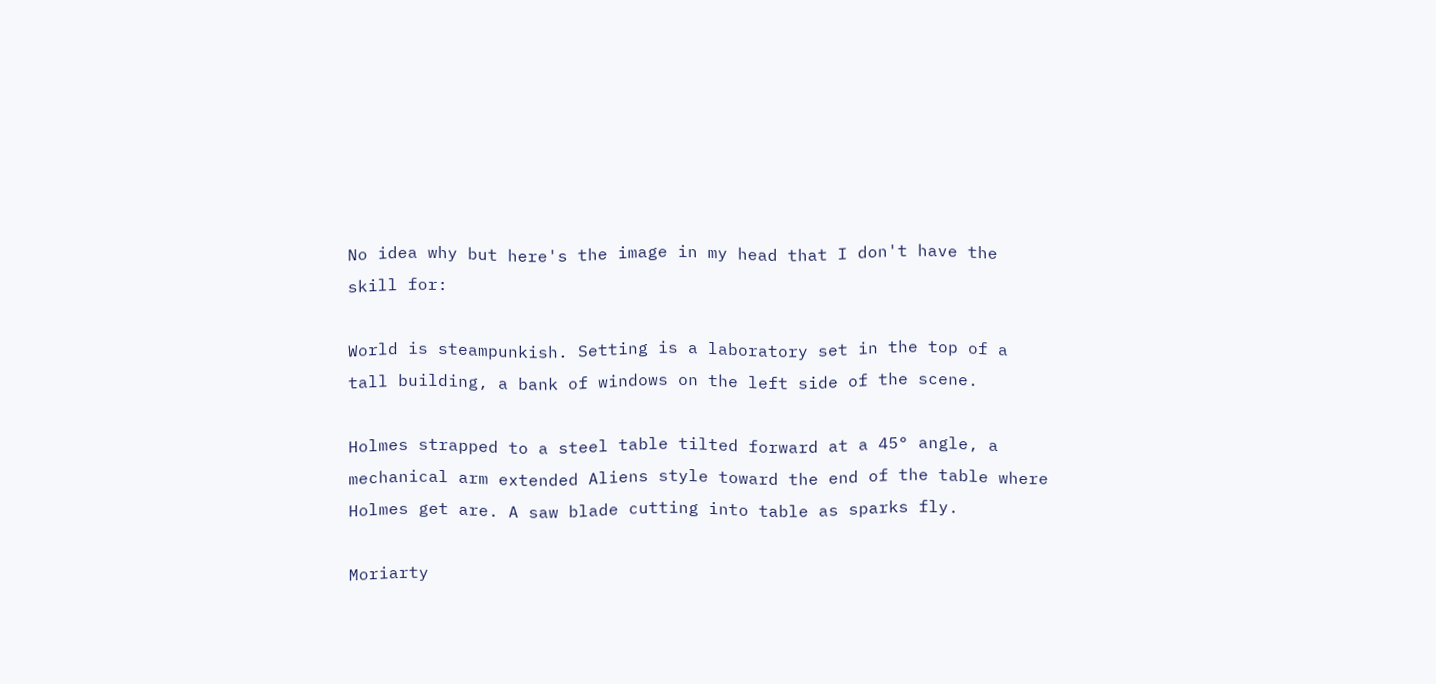No idea why but here's the image in my head that I don't have the skill for:

World is steampunkish. Setting is a laboratory set in the top of a tall building, a bank of windows on the left side of the scene.

Holmes strapped to a steel table tilted forward at a 45° angle, a mechanical arm extended Aliens style toward the end of the table where Holmes get are. A saw blade cutting into table as sparks fly.

Moriarty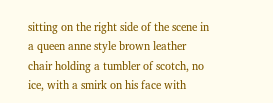sitting on the right side of the scene in a queen anne style brown leather chair holding a tumbler of scotch, no ice, with a smirk on his face with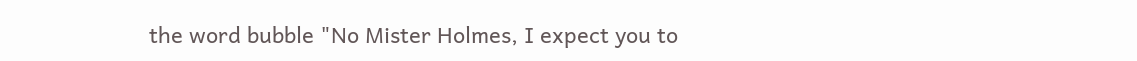the word bubble "No Mister Holmes, I expect you to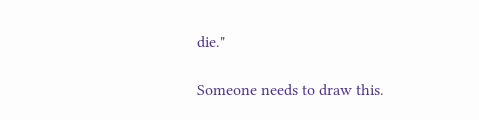die."

Someone needs to draw this.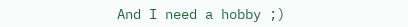And I need a hobby ;)